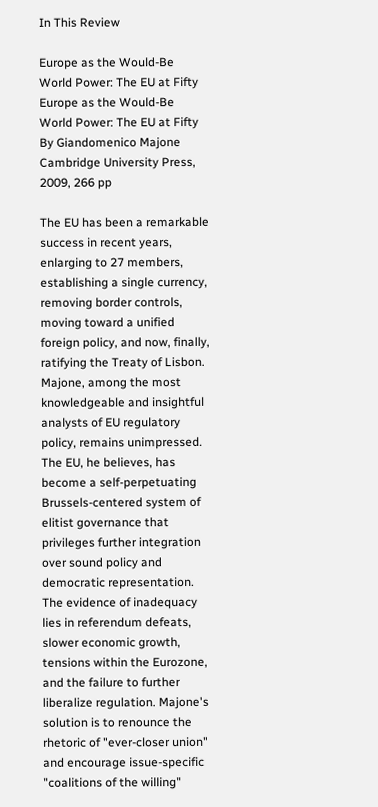In This Review

Europe as the Would-Be World Power: The EU at Fifty
Europe as the Would-Be World Power: The EU at Fifty
By Giandomenico Majone
Cambridge University Press, 2009, 266 pp

The EU has been a remarkable success in recent years, enlarging to 27 members, establishing a single currency, removing border controls, moving toward a unified foreign policy, and now, finally, ratifying the Treaty of Lisbon. Majone, among the most knowledgeable and insightful analysts of EU regulatory policy, remains unimpressed. The EU, he believes, has become a self-perpetuating Brussels-centered system of elitist governance that privileges further integration over sound policy and democratic representation. The evidence of inadequacy lies in referendum defeats, slower economic growth, tensions within the Eurozone, and the failure to further liberalize regulation. Majone's solution is to renounce the rhetoric of "ever-closer union" and encourage issue-specific "coalitions of the willing"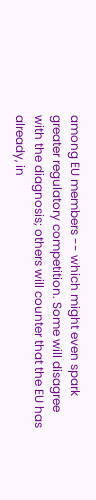among EU members -- which might even spark greater regulatory competition. Some will disagree with the diagnosis; others will counter that the EU has already, in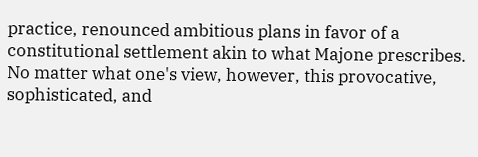practice, renounced ambitious plans in favor of a constitutional settlement akin to what Majone prescribes. No matter what one's view, however, this provocative, sophisticated, and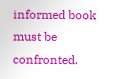informed book must be confronted.